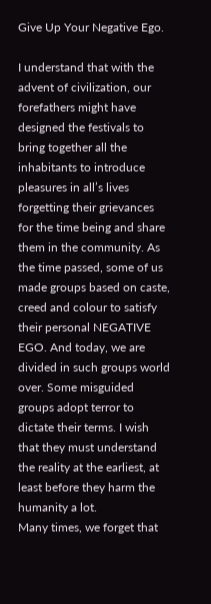Give Up Your Negative Ego.

I understand that with the advent of civilization, our forefathers might have designed the festivals to bring together all the inhabitants to introduce pleasures in all’s lives forgetting their grievances for the time being and share them in the community. As the time passed, some of us made groups based on caste, creed and colour to satisfy their personal NEGATIVE EGO. And today, we are divided in such groups world over. Some misguided groups adopt terror to dictate their terms. I wish that they must understand the reality at the earliest, at least before they harm the humanity a lot.
Many times, we forget that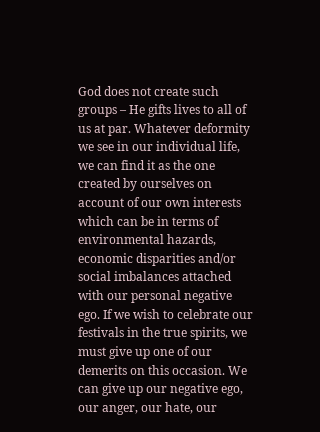God does not create such groups – He gifts lives to all of us at par. Whatever deformity we see in our individual life, we can find it as the one created by ourselves on account of our own interests which can be in terms of environmental hazards, economic disparities and/or social imbalances attached with our personal negative ego. If we wish to celebrate our festivals in the true spirits, we must give up one of our demerits on this occasion. We can give up our negative ego, our anger, our hate, our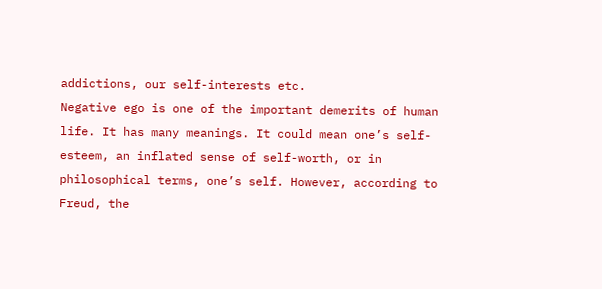addictions, our self-interests etc.
Negative ego is one of the important demerits of human life. It has many meanings. It could mean one’s self-esteem, an inflated sense of self-worth, or in philosophical terms, one’s self. However, according to Freud, the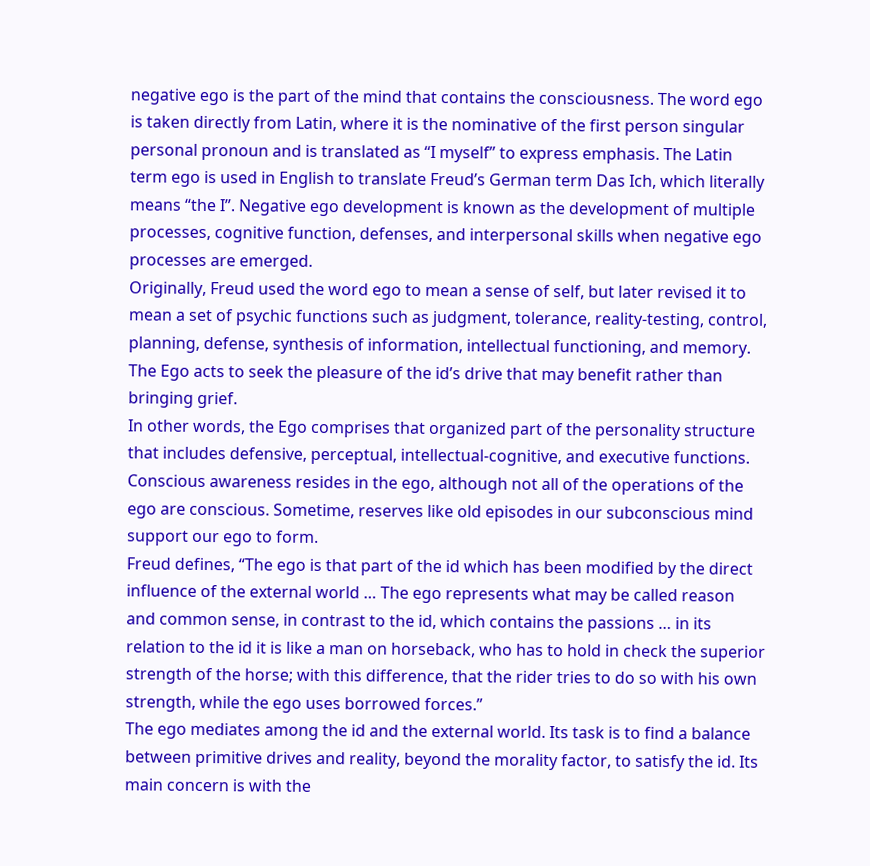negative ego is the part of the mind that contains the consciousness. The word ego is taken directly from Latin, where it is the nominative of the first person singular personal pronoun and is translated as “I myself” to express emphasis. The Latin term ego is used in English to translate Freud’s German term Das Ich, which literally means “the I”. Negative ego development is known as the development of multiple processes, cognitive function, defenses, and interpersonal skills when negative ego processes are emerged.
Originally, Freud used the word ego to mean a sense of self, but later revised it to mean a set of psychic functions such as judgment, tolerance, reality-testing, control, planning, defense, synthesis of information, intellectual functioning, and memory. The Ego acts to seek the pleasure of the id’s drive that may benefit rather than bringing grief.
In other words, the Ego comprises that organized part of the personality structure that includes defensive, perceptual, intellectual-cognitive, and executive functions. Conscious awareness resides in the ego, although not all of the operations of the ego are conscious. Sometime, reserves like old episodes in our subconscious mind support our ego to form.
Freud defines, “The ego is that part of the id which has been modified by the direct influence of the external world … The ego represents what may be called reason and common sense, in contrast to the id, which contains the passions … in its relation to the id it is like a man on horseback, who has to hold in check the superior strength of the horse; with this difference, that the rider tries to do so with his own strength, while the ego uses borrowed forces.”
The ego mediates among the id and the external world. Its task is to find a balance between primitive drives and reality, beyond the morality factor, to satisfy the id. Its main concern is with the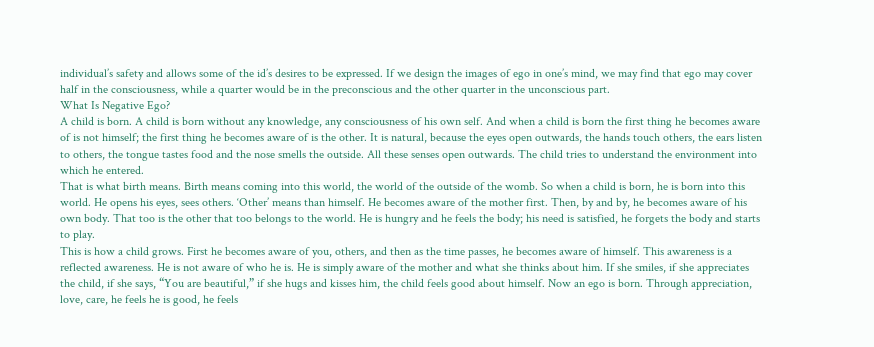individual’s safety and allows some of the id’s desires to be expressed. If we design the images of ego in one’s mind, we may find that ego may cover half in the consciousness, while a quarter would be in the preconscious and the other quarter in the unconscious part.
What Is Negative Ego?
A child is born. A child is born without any knowledge, any consciousness of his own self. And when a child is born the first thing he becomes aware of is not himself; the first thing he becomes aware of is the other. It is natural, because the eyes open outwards, the hands touch others, the ears listen to others, the tongue tastes food and the nose smells the outside. All these senses open outwards. The child tries to understand the environment into which he entered.
That is what birth means. Birth means coming into this world, the world of the outside of the womb. So when a child is born, he is born into this world. He opens his eyes, sees others. ‘Other’ means than himself. He becomes aware of the mother first. Then, by and by, he becomes aware of his own body. That too is the other that too belongs to the world. He is hungry and he feels the body; his need is satisfied, he forgets the body and starts to play.
This is how a child grows. First he becomes aware of you, others, and then as the time passes, he becomes aware of himself. This awareness is a reflected awareness. He is not aware of who he is. He is simply aware of the mother and what she thinks about him. If she smiles, if she appreciates the child, if she says, “You are beautiful,” if she hugs and kisses him, the child feels good about himself. Now an ego is born. Through appreciation, love, care, he feels he is good, he feels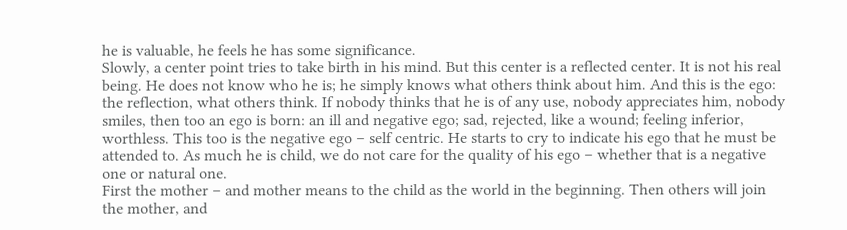he is valuable, he feels he has some significance.
Slowly, a center point tries to take birth in his mind. But this center is a reflected center. It is not his real being. He does not know who he is; he simply knows what others think about him. And this is the ego: the reflection, what others think. If nobody thinks that he is of any use, nobody appreciates him, nobody smiles, then too an ego is born: an ill and negative ego; sad, rejected, like a wound; feeling inferior, worthless. This too is the negative ego – self centric. He starts to cry to indicate his ego that he must be attended to. As much he is child, we do not care for the quality of his ego – whether that is a negative one or natural one.
First the mother – and mother means to the child as the world in the beginning. Then others will join the mother, and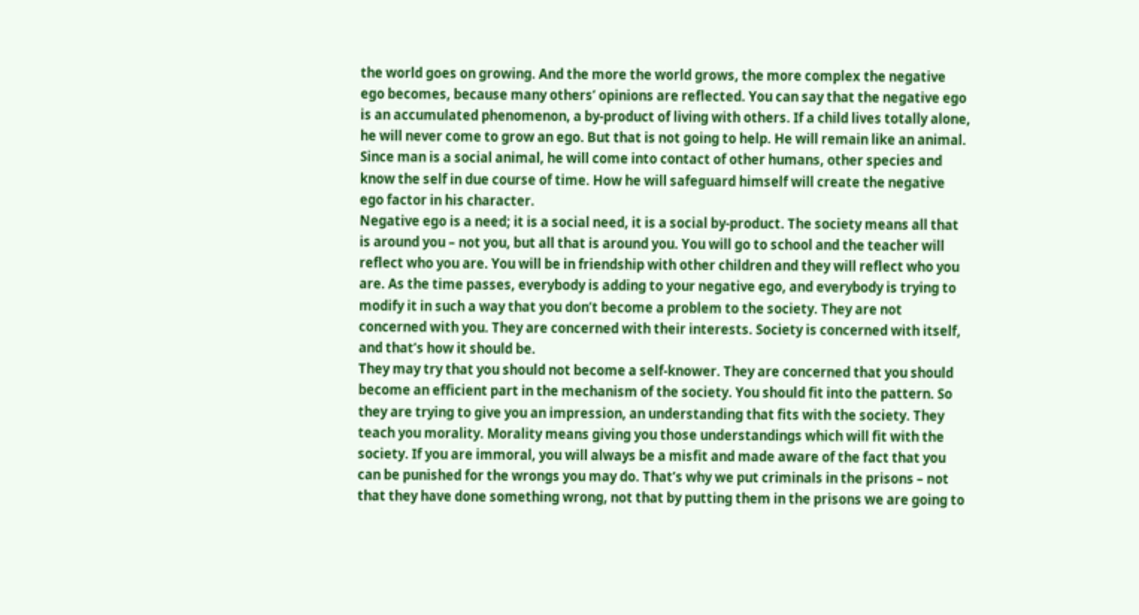the world goes on growing. And the more the world grows, the more complex the negative ego becomes, because many others’ opinions are reflected. You can say that the negative ego is an accumulated phenomenon, a by-product of living with others. If a child lives totally alone, he will never come to grow an ego. But that is not going to help. He will remain like an animal. Since man is a social animal, he will come into contact of other humans, other species and know the self in due course of time. How he will safeguard himself will create the negative ego factor in his character.
Negative ego is a need; it is a social need, it is a social by-product. The society means all that is around you – not you, but all that is around you. You will go to school and the teacher will reflect who you are. You will be in friendship with other children and they will reflect who you are. As the time passes, everybody is adding to your negative ego, and everybody is trying to modify it in such a way that you don’t become a problem to the society. They are not concerned with you. They are concerned with their interests. Society is concerned with itself, and that’s how it should be.
They may try that you should not become a self-knower. They are concerned that you should become an efficient part in the mechanism of the society. You should fit into the pattern. So they are trying to give you an impression, an understanding that fits with the society. They teach you morality. Morality means giving you those understandings which will fit with the society. If you are immoral, you will always be a misfit and made aware of the fact that you can be punished for the wrongs you may do. That’s why we put criminals in the prisons – not that they have done something wrong, not that by putting them in the prisons we are going to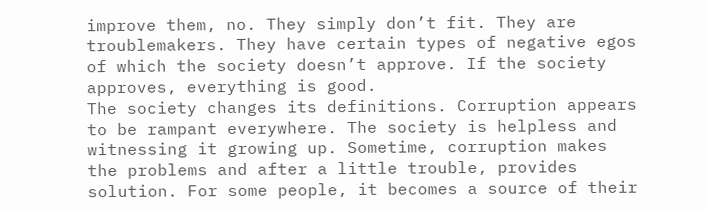improve them, no. They simply don’t fit. They are troublemakers. They have certain types of negative egos of which the society doesn’t approve. If the society approves, everything is good.
The society changes its definitions. Corruption appears to be rampant everywhere. The society is helpless and witnessing it growing up. Sometime, corruption makes the problems and after a little trouble, provides solution. For some people, it becomes a source of their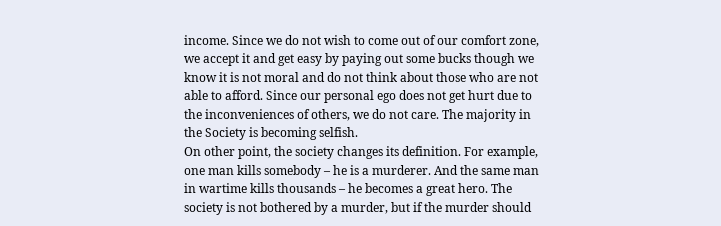income. Since we do not wish to come out of our comfort zone, we accept it and get easy by paying out some bucks though we know it is not moral and do not think about those who are not able to afford. Since our personal ego does not get hurt due to the inconveniences of others, we do not care. The majority in the Society is becoming selfish.
On other point, the society changes its definition. For example, one man kills somebody – he is a murderer. And the same man in wartime kills thousands – he becomes a great hero. The society is not bothered by a murder, but if the murder should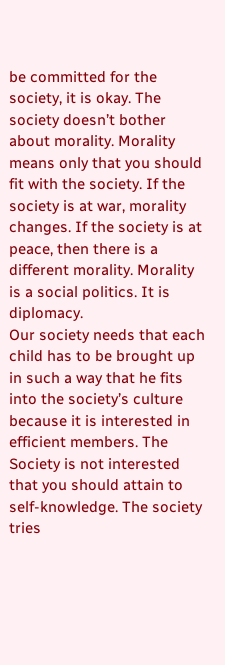be committed for the society, it is okay. The society doesn’t bother about morality. Morality means only that you should fit with the society. If the society is at war, morality changes. If the society is at peace, then there is a different morality. Morality is a social politics. It is diplomacy.
Our society needs that each child has to be brought up in such a way that he fits into the society’s culture because it is interested in efficient members. The Society is not interested that you should attain to self-knowledge. The society tries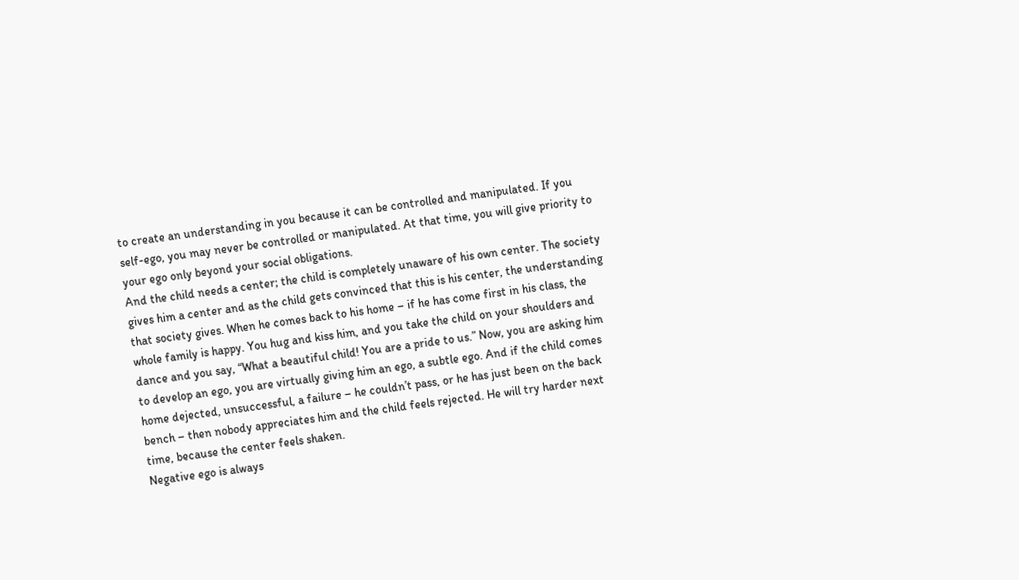to create an understanding in you because it can be controlled and manipulated. If you self-ego, you may never be controlled or manipulated. At that time, you will give priority to your ego only beyond your social obligations.
And the child needs a center; the child is completely unaware of his own center. The society gives him a center and as the child gets convinced that this is his center, the understanding that society gives. When he comes back to his home – if he has come first in his class, the whole family is happy. You hug and kiss him, and you take the child on your shoulders and dance and you say, “What a beautiful child! You are a pride to us.” Now, you are asking him to develop an ego, you are virtually giving him an ego, a subtle ego. And if the child comes home dejected, unsuccessful, a failure – he couldn’t pass, or he has just been on the back bench – then nobody appreciates him and the child feels rejected. He will try harder next time, because the center feels shaken.
Negative ego is always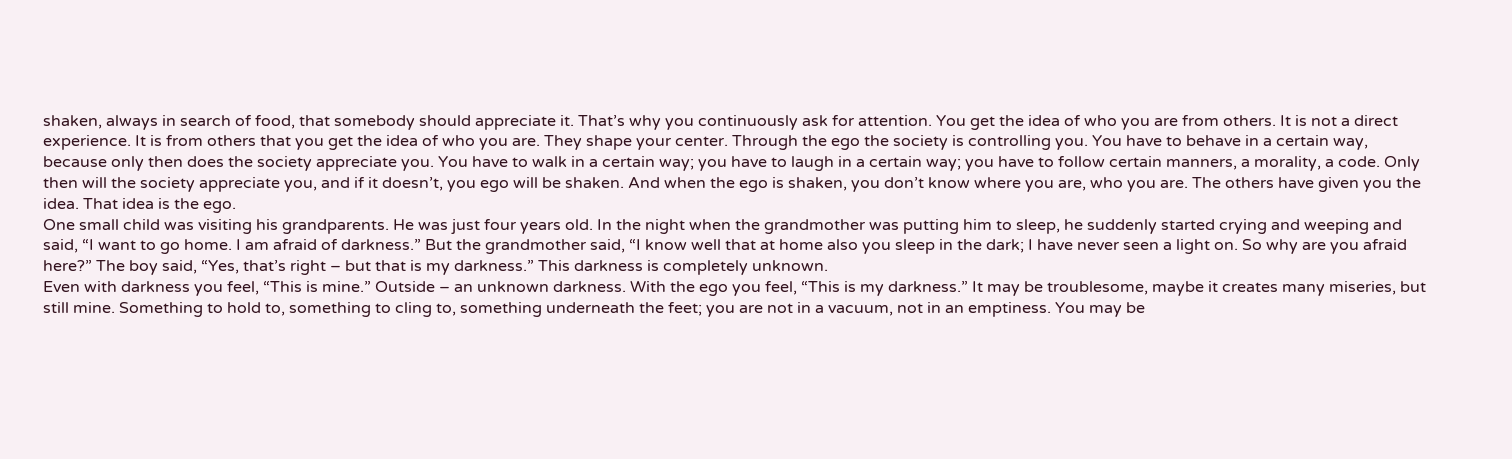shaken, always in search of food, that somebody should appreciate it. That’s why you continuously ask for attention. You get the idea of who you are from others. It is not a direct experience. It is from others that you get the idea of who you are. They shape your center. Through the ego the society is controlling you. You have to behave in a certain way, because only then does the society appreciate you. You have to walk in a certain way; you have to laugh in a certain way; you have to follow certain manners, a morality, a code. Only then will the society appreciate you, and if it doesn’t, you ego will be shaken. And when the ego is shaken, you don’t know where you are, who you are. The others have given you the idea. That idea is the ego.
One small child was visiting his grandparents. He was just four years old. In the night when the grandmother was putting him to sleep, he suddenly started crying and weeping and said, “I want to go home. I am afraid of darkness.” But the grandmother said, “I know well that at home also you sleep in the dark; I have never seen a light on. So why are you afraid here?” The boy said, “Yes, that’s right – but that is my darkness.” This darkness is completely unknown.
Even with darkness you feel, “This is mine.” Outside – an unknown darkness. With the ego you feel, “This is my darkness.” It may be troublesome, maybe it creates many miseries, but still mine. Something to hold to, something to cling to, something underneath the feet; you are not in a vacuum, not in an emptiness. You may be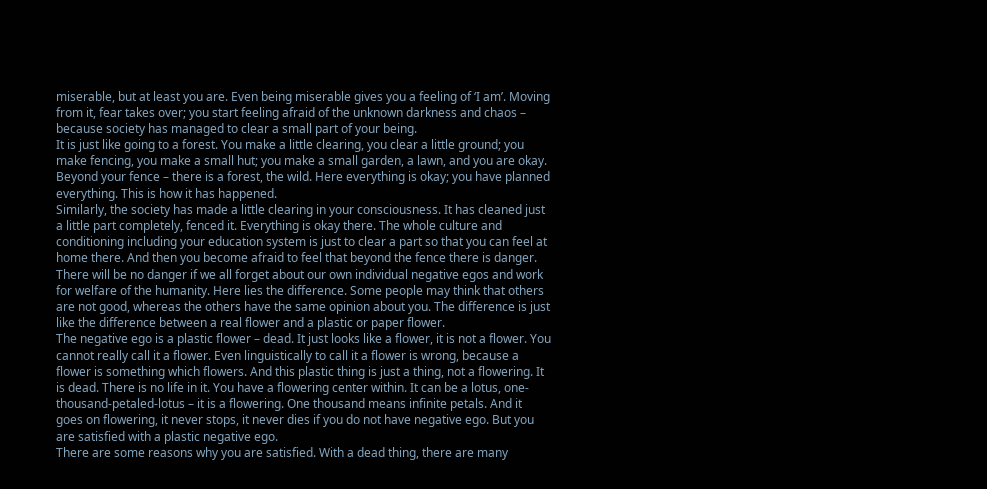miserable, but at least you are. Even being miserable gives you a feeling of ‘I am’. Moving from it, fear takes over; you start feeling afraid of the unknown darkness and chaos – because society has managed to clear a small part of your being.
It is just like going to a forest. You make a little clearing, you clear a little ground; you make fencing, you make a small hut; you make a small garden, a lawn, and you are okay. Beyond your fence – there is a forest, the wild. Here everything is okay; you have planned everything. This is how it has happened.
Similarly, the society has made a little clearing in your consciousness. It has cleaned just a little part completely, fenced it. Everything is okay there. The whole culture and conditioning including your education system is just to clear a part so that you can feel at home there. And then you become afraid to feel that beyond the fence there is danger.
There will be no danger if we all forget about our own individual negative egos and work for welfare of the humanity. Here lies the difference. Some people may think that others are not good, whereas the others have the same opinion about you. The difference is just like the difference between a real flower and a plastic or paper flower.
The negative ego is a plastic flower – dead. It just looks like a flower, it is not a flower. You cannot really call it a flower. Even linguistically to call it a flower is wrong, because a flower is something which flowers. And this plastic thing is just a thing, not a flowering. It is dead. There is no life in it. You have a flowering center within. It can be a lotus, one-thousand-petaled-lotus – it is a flowering. One thousand means infinite petals. And it goes on flowering, it never stops, it never dies if you do not have negative ego. But you are satisfied with a plastic negative ego.
There are some reasons why you are satisfied. With a dead thing, there are many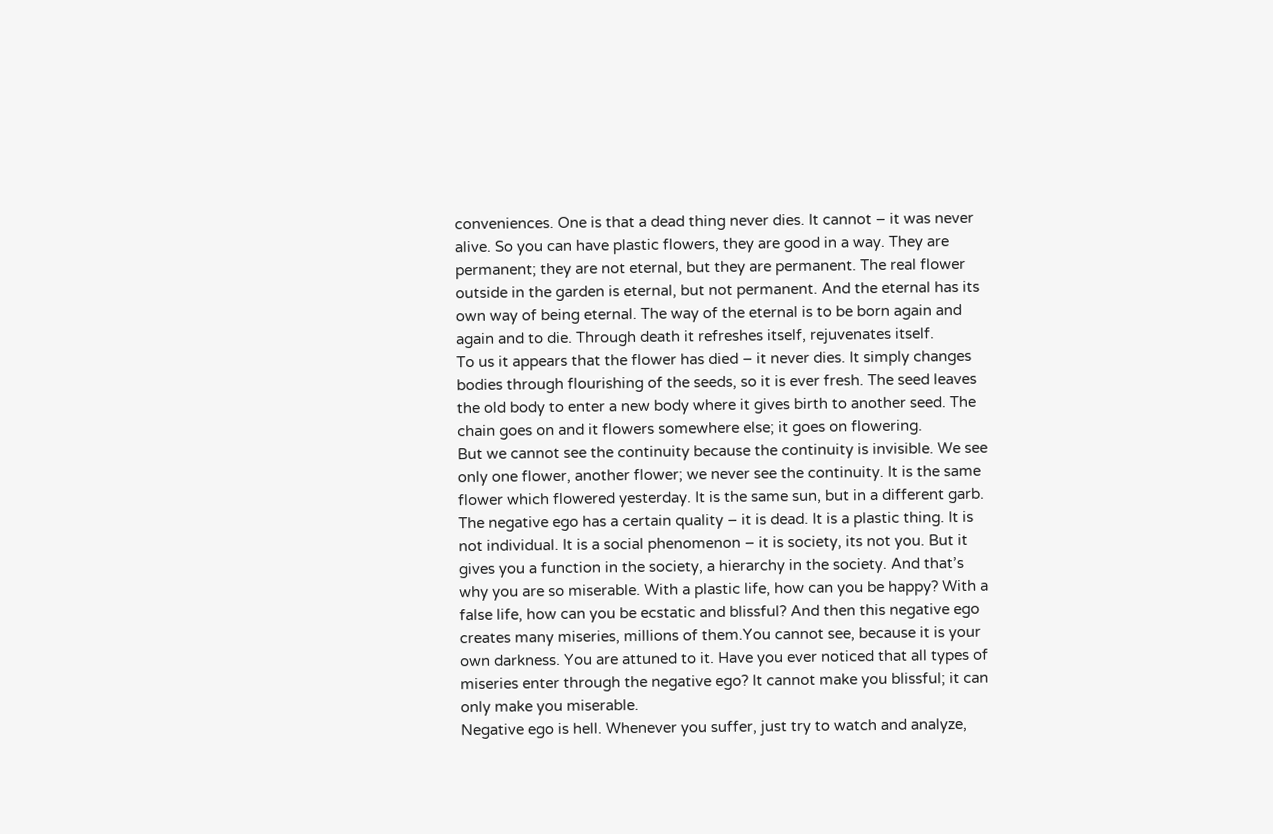conveniences. One is that a dead thing never dies. It cannot – it was never alive. So you can have plastic flowers, they are good in a way. They are permanent; they are not eternal, but they are permanent. The real flower outside in the garden is eternal, but not permanent. And the eternal has its own way of being eternal. The way of the eternal is to be born again and again and to die. Through death it refreshes itself, rejuvenates itself.
To us it appears that the flower has died – it never dies. It simply changes bodies through flourishing of the seeds, so it is ever fresh. The seed leaves the old body to enter a new body where it gives birth to another seed. The chain goes on and it flowers somewhere else; it goes on flowering.
But we cannot see the continuity because the continuity is invisible. We see only one flower, another flower; we never see the continuity. It is the same flower which flowered yesterday. It is the same sun, but in a different garb.
The negative ego has a certain quality – it is dead. It is a plastic thing. It is not individual. It is a social phenomenon – it is society, its not you. But it gives you a function in the society, a hierarchy in the society. And that’s why you are so miserable. With a plastic life, how can you be happy? With a false life, how can you be ecstatic and blissful? And then this negative ego creates many miseries, millions of them.You cannot see, because it is your own darkness. You are attuned to it. Have you ever noticed that all types of miseries enter through the negative ego? It cannot make you blissful; it can only make you miserable.
Negative ego is hell. Whenever you suffer, just try to watch and analyze,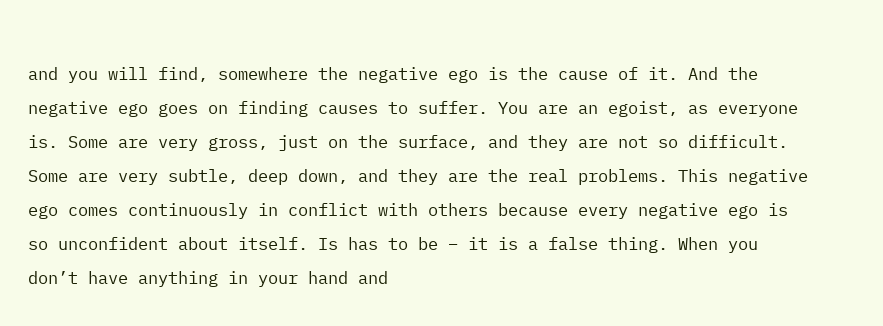and you will find, somewhere the negative ego is the cause of it. And the negative ego goes on finding causes to suffer. You are an egoist, as everyone is. Some are very gross, just on the surface, and they are not so difficult. Some are very subtle, deep down, and they are the real problems. This negative ego comes continuously in conflict with others because every negative ego is so unconfident about itself. Is has to be – it is a false thing. When you don’t have anything in your hand and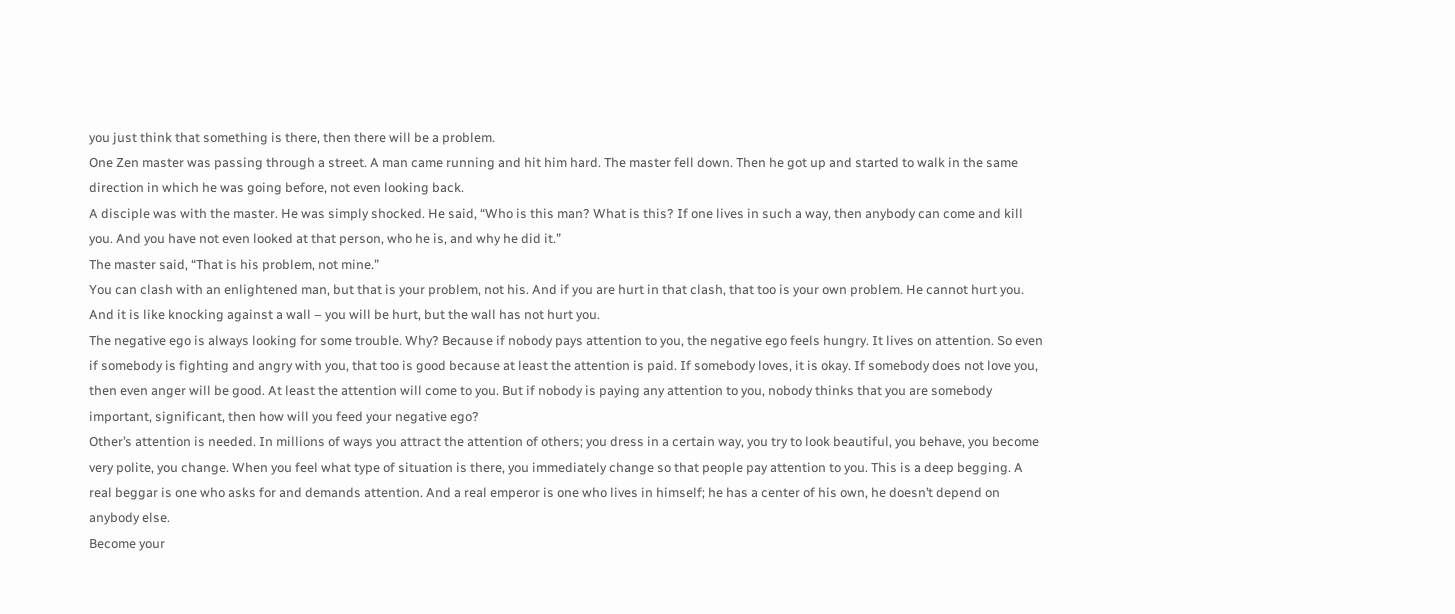you just think that something is there, then there will be a problem.
One Zen master was passing through a street. A man came running and hit him hard. The master fell down. Then he got up and started to walk in the same direction in which he was going before, not even looking back.
A disciple was with the master. He was simply shocked. He said, “Who is this man? What is this? If one lives in such a way, then anybody can come and kill you. And you have not even looked at that person, who he is, and why he did it.”
The master said, “That is his problem, not mine.”
You can clash with an enlightened man, but that is your problem, not his. And if you are hurt in that clash, that too is your own problem. He cannot hurt you. And it is like knocking against a wall – you will be hurt, but the wall has not hurt you.
The negative ego is always looking for some trouble. Why? Because if nobody pays attention to you, the negative ego feels hungry. It lives on attention. So even if somebody is fighting and angry with you, that too is good because at least the attention is paid. If somebody loves, it is okay. If somebody does not love you, then even anger will be good. At least the attention will come to you. But if nobody is paying any attention to you, nobody thinks that you are somebody important, significant, then how will you feed your negative ego?
Other’s attention is needed. In millions of ways you attract the attention of others; you dress in a certain way, you try to look beautiful, you behave, you become very polite, you change. When you feel what type of situation is there, you immediately change so that people pay attention to you. This is a deep begging. A real beggar is one who asks for and demands attention. And a real emperor is one who lives in himself; he has a center of his own, he doesn’t depend on anybody else.
Become your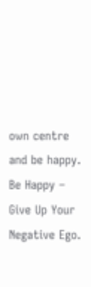own centre and be happy.
Be Happy – Give Up Your Negative Ego.